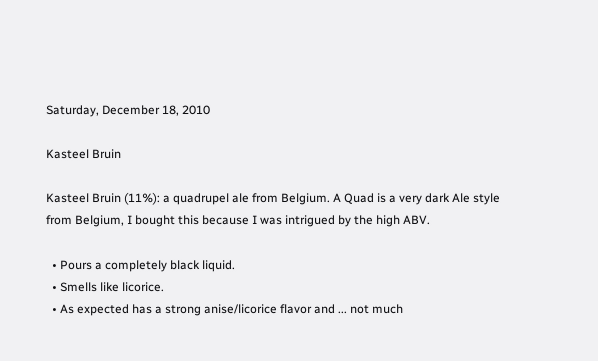Saturday, December 18, 2010

Kasteel Bruin

Kasteel Bruin (11%): a quadrupel ale from Belgium. A Quad is a very dark Ale style from Belgium, I bought this because I was intrigued by the high ABV.

  • Pours a completely black liquid.
  • Smells like licorice.
  • As expected has a strong anise/licorice flavor and ... not much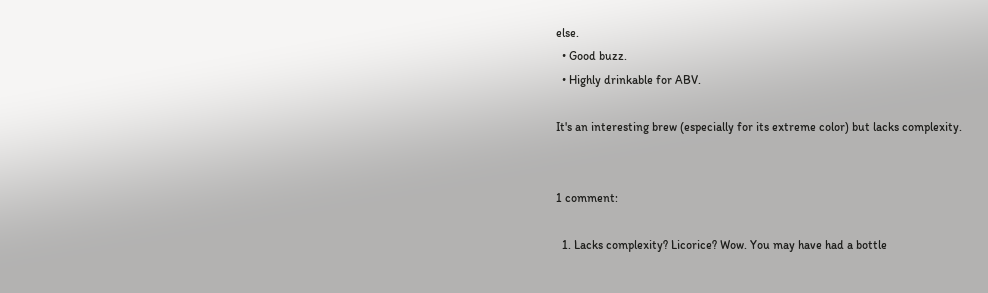else.
  • Good buzz.
  • Highly drinkable for ABV.

It's an interesting brew (especially for its extreme color) but lacks complexity.


1 comment:

  1. Lacks complexity? Licorice? Wow. You may have had a bottle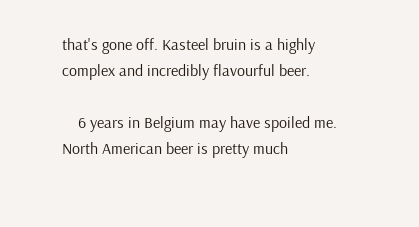that's gone off. Kasteel bruin is a highly complex and incredibly flavourful beer.

    6 years in Belgium may have spoiled me. North American beer is pretty much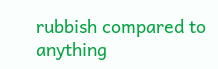rubbish compared to anything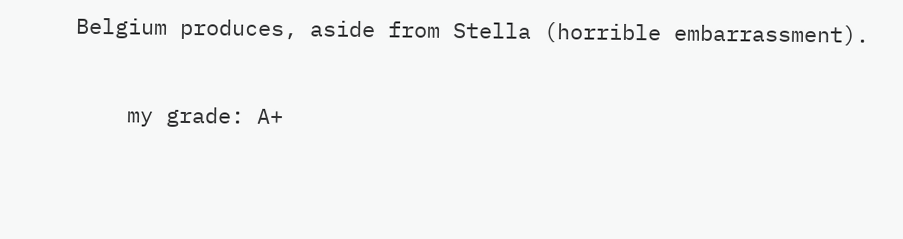Belgium produces, aside from Stella (horrible embarrassment).

    my grade: A+